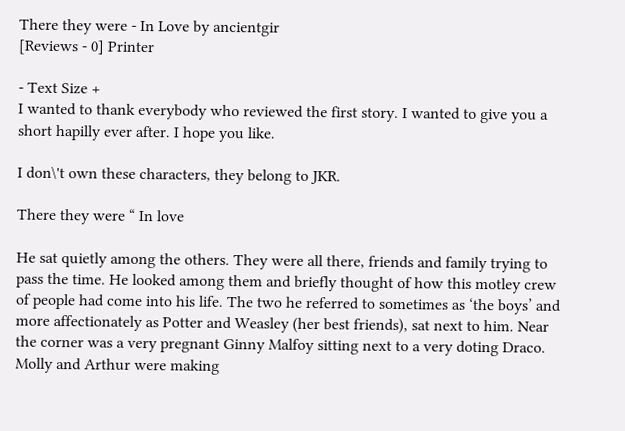There they were - In Love by ancientgir
[Reviews - 0] Printer

- Text Size +
I wanted to thank everybody who reviewed the first story. I wanted to give you a short hapilly ever after. I hope you like.

I don\'t own these characters, they belong to JKR.

There they were “ In love

He sat quietly among the others. They were all there, friends and family trying to pass the time. He looked among them and briefly thought of how this motley crew of people had come into his life. The two he referred to sometimes as ‘the boys’ and more affectionately as Potter and Weasley (her best friends), sat next to him. Near the corner was a very pregnant Ginny Malfoy sitting next to a very doting Draco. Molly and Arthur were making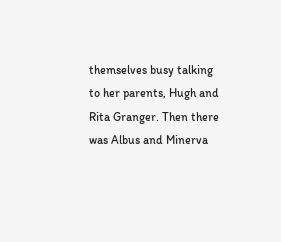themselves busy talking to her parents, Hugh and Rita Granger. Then there was Albus and Minerva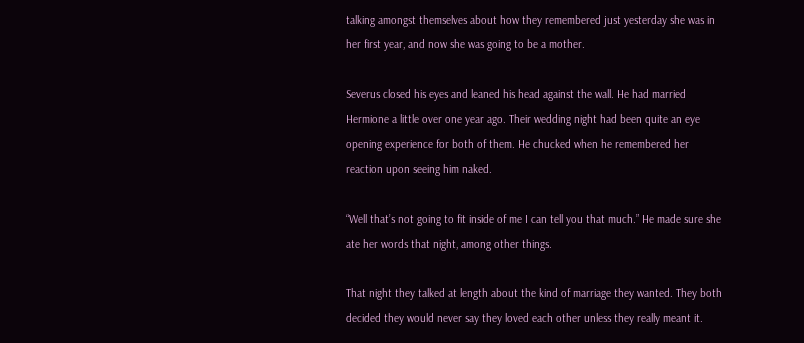talking amongst themselves about how they remembered just yesterday she was in her first year, and now she was going to be a mother.

Severus closed his eyes and leaned his head against the wall. He had married Hermione a little over one year ago. Their wedding night had been quite an eye opening experience for both of them. He chucked when he remembered her reaction upon seeing him naked.

“Well that’s not going to fit inside of me I can tell you that much.” He made sure she ate her words that night, among other things.

That night they talked at length about the kind of marriage they wanted. They both decided they would never say they loved each other unless they really meant it.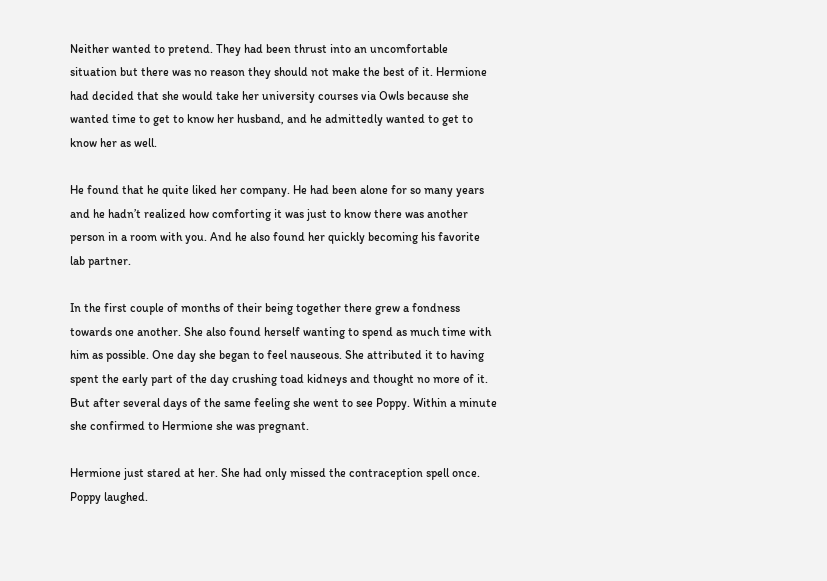Neither wanted to pretend. They had been thrust into an uncomfortable situation but there was no reason they should not make the best of it. Hermione had decided that she would take her university courses via Owls because she wanted time to get to know her husband, and he admittedly wanted to get to know her as well.

He found that he quite liked her company. He had been alone for so many years and he hadn’t realized how comforting it was just to know there was another person in a room with you. And he also found her quickly becoming his favorite lab partner.

In the first couple of months of their being together there grew a fondness towards one another. She also found herself wanting to spend as much time with him as possible. One day she began to feel nauseous. She attributed it to having spent the early part of the day crushing toad kidneys and thought no more of it. But after several days of the same feeling she went to see Poppy. Within a minute she confirmed to Hermione she was pregnant.

Hermione just stared at her. She had only missed the contraception spell once. Poppy laughed.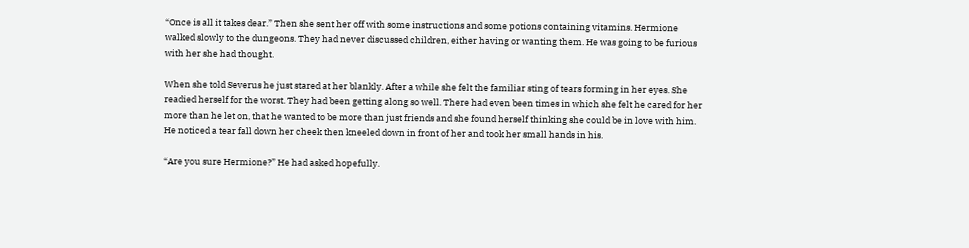“Once is all it takes dear.” Then she sent her off with some instructions and some potions containing vitamins. Hermione walked slowly to the dungeons. They had never discussed children, either having or wanting them. He was going to be furious with her she had thought.

When she told Severus he just stared at her blankly. After a while she felt the familiar sting of tears forming in her eyes. She readied herself for the worst. They had been getting along so well. There had even been times in which she felt he cared for her more than he let on, that he wanted to be more than just friends and she found herself thinking she could be in love with him. He noticed a tear fall down her cheek then kneeled down in front of her and took her small hands in his.

“Are you sure Hermione?” He had asked hopefully.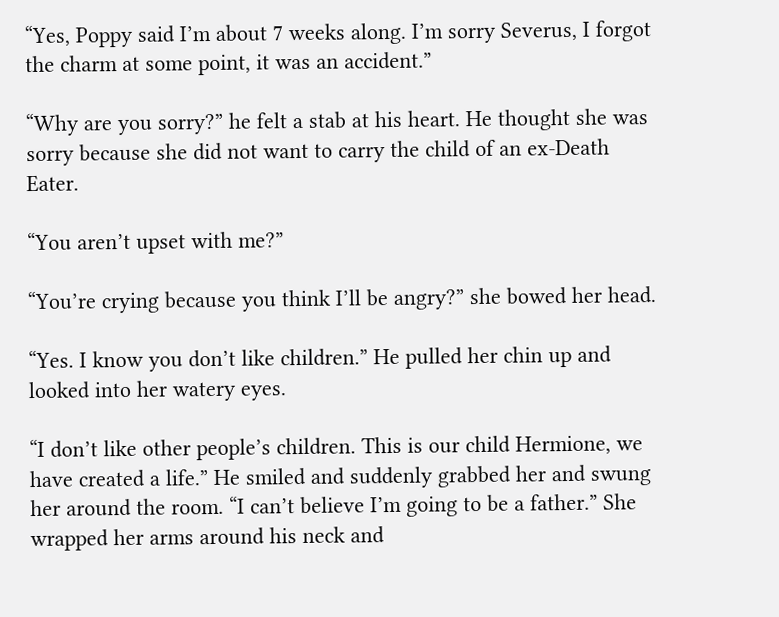“Yes, Poppy said I’m about 7 weeks along. I’m sorry Severus, I forgot the charm at some point, it was an accident.”

“Why are you sorry?” he felt a stab at his heart. He thought she was sorry because she did not want to carry the child of an ex-Death Eater.

“You aren’t upset with me?”

“You’re crying because you think I’ll be angry?” she bowed her head.

“Yes. I know you don’t like children.” He pulled her chin up and looked into her watery eyes.

“I don’t like other people’s children. This is our child Hermione, we have created a life.” He smiled and suddenly grabbed her and swung her around the room. “I can’t believe I’m going to be a father.” She wrapped her arms around his neck and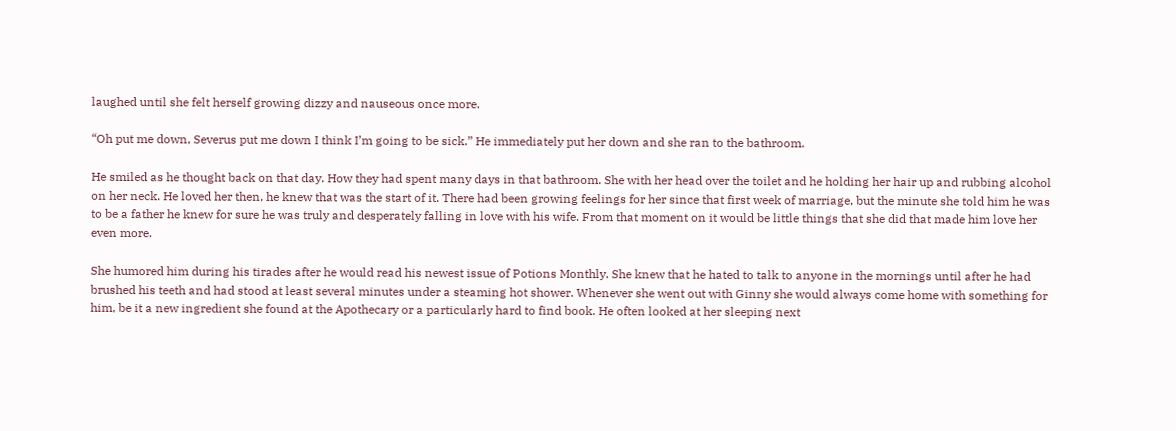laughed until she felt herself growing dizzy and nauseous once more.

“Oh put me down, Severus put me down I think I’m going to be sick.” He immediately put her down and she ran to the bathroom.

He smiled as he thought back on that day. How they had spent many days in that bathroom. She with her head over the toilet and he holding her hair up and rubbing alcohol on her neck. He loved her then, he knew that was the start of it. There had been growing feelings for her since that first week of marriage, but the minute she told him he was to be a father he knew for sure he was truly and desperately falling in love with his wife. From that moment on it would be little things that she did that made him love her even more.

She humored him during his tirades after he would read his newest issue of Potions Monthly. She knew that he hated to talk to anyone in the mornings until after he had brushed his teeth and had stood at least several minutes under a steaming hot shower. Whenever she went out with Ginny she would always come home with something for him, be it a new ingredient she found at the Apothecary or a particularly hard to find book. He often looked at her sleeping next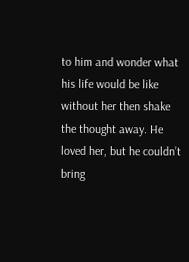to him and wonder what his life would be like without her then shake the thought away. He loved her, but he couldn’t bring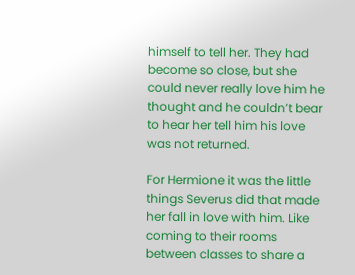himself to tell her. They had become so close, but she could never really love him he thought and he couldn’t bear to hear her tell him his love was not returned.

For Hermione it was the little things Severus did that made her fall in love with him. Like coming to their rooms between classes to share a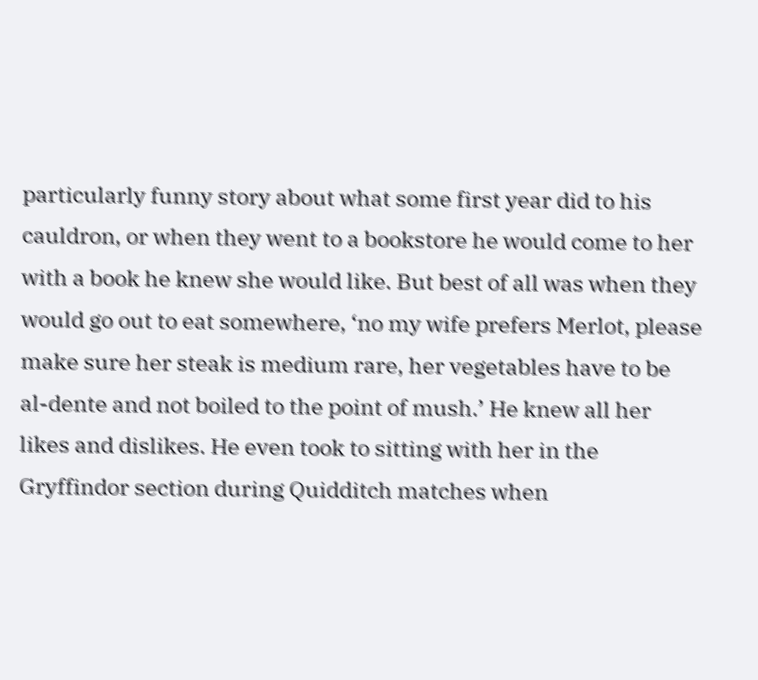particularly funny story about what some first year did to his cauldron, or when they went to a bookstore he would come to her with a book he knew she would like. But best of all was when they would go out to eat somewhere, ‘no my wife prefers Merlot, please make sure her steak is medium rare, her vegetables have to be al-dente and not boiled to the point of mush.’ He knew all her likes and dislikes. He even took to sitting with her in the Gryffindor section during Quidditch matches when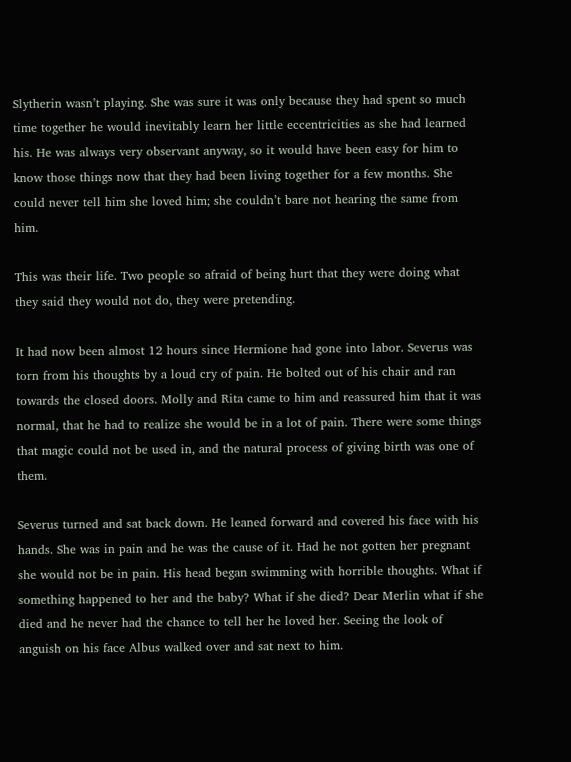Slytherin wasn’t playing. She was sure it was only because they had spent so much time together he would inevitably learn her little eccentricities as she had learned his. He was always very observant anyway, so it would have been easy for him to know those things now that they had been living together for a few months. She could never tell him she loved him; she couldn’t bare not hearing the same from him.

This was their life. Two people so afraid of being hurt that they were doing what they said they would not do, they were pretending.

It had now been almost 12 hours since Hermione had gone into labor. Severus was torn from his thoughts by a loud cry of pain. He bolted out of his chair and ran towards the closed doors. Molly and Rita came to him and reassured him that it was normal, that he had to realize she would be in a lot of pain. There were some things that magic could not be used in, and the natural process of giving birth was one of them.

Severus turned and sat back down. He leaned forward and covered his face with his hands. She was in pain and he was the cause of it. Had he not gotten her pregnant she would not be in pain. His head began swimming with horrible thoughts. What if something happened to her and the baby? What if she died? Dear Merlin what if she died and he never had the chance to tell her he loved her. Seeing the look of anguish on his face Albus walked over and sat next to him.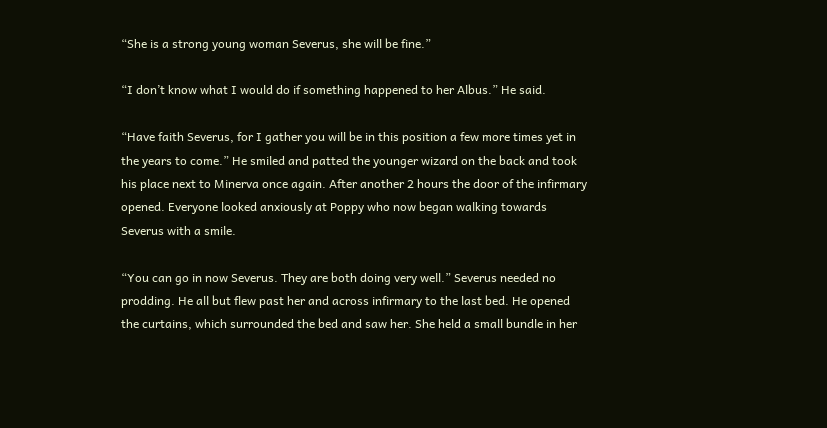“She is a strong young woman Severus, she will be fine.”

“I don’t know what I would do if something happened to her Albus.” He said.

“Have faith Severus, for I gather you will be in this position a few more times yet in the years to come.” He smiled and patted the younger wizard on the back and took his place next to Minerva once again. After another 2 hours the door of the infirmary opened. Everyone looked anxiously at Poppy who now began walking towards Severus with a smile.

“You can go in now Severus. They are both doing very well.” Severus needed no prodding. He all but flew past her and across infirmary to the last bed. He opened the curtains, which surrounded the bed and saw her. She held a small bundle in her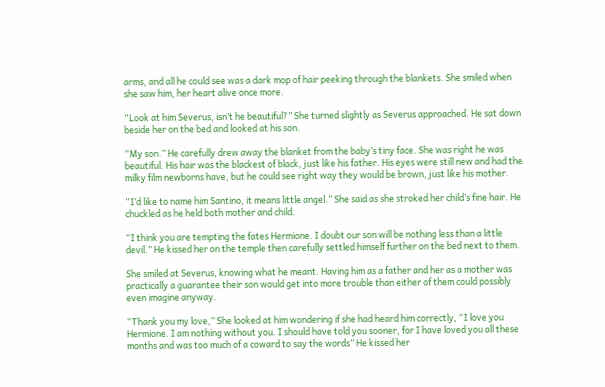arms, and all he could see was a dark mop of hair peeking through the blankets. She smiled when she saw him, her heart alive once more.

“Look at him Severus, isn’t he beautiful?” She turned slightly as Severus approached. He sat down beside her on the bed and looked at his son.

“My son.” He carefully drew away the blanket from the baby’s tiny face. She was right he was beautiful. His hair was the blackest of black, just like his father. His eyes were still new and had the milky film newborns have, but he could see right way they would be brown, just like his mother.

“I’d like to name him Santino, it means little angel.” She said as she stroked her child’s fine hair. He chuckled as he held both mother and child.

“I think you are tempting the fates Hermione. I doubt our son will be nothing less than a little devil.” He kissed her on the temple then carefully settled himself further on the bed next to them.

She smiled at Severus, knowing what he meant. Having him as a father and her as a mother was practically a guarantee their son would get into more trouble than either of them could possibly even imagine anyway.

“Thank you my love,” She looked at him wondering if she had heard him correctly, “I love you Hermione. I am nothing without you. I should have told you sooner, for I have loved you all these months and was too much of a coward to say the words” He kissed her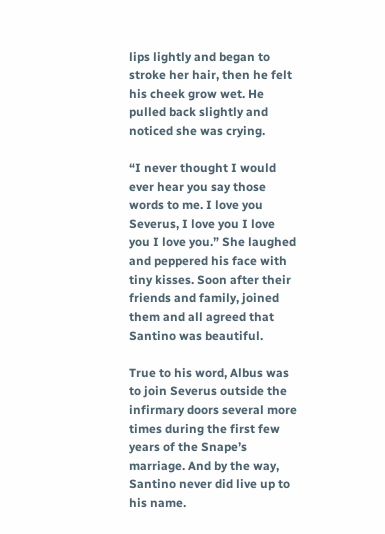lips lightly and began to stroke her hair, then he felt his cheek grow wet. He pulled back slightly and noticed she was crying.

“I never thought I would ever hear you say those words to me. I love you Severus, I love you I love you I love you.” She laughed and peppered his face with tiny kisses. Soon after their friends and family, joined them and all agreed that Santino was beautiful.

True to his word, Albus was to join Severus outside the infirmary doors several more times during the first few years of the Snape’s marriage. And by the way, Santino never did live up to his name.